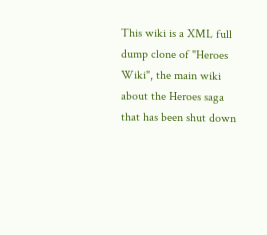This wiki is a XML full dump clone of "Heroes Wiki", the main wiki about the Heroes saga that has been shut down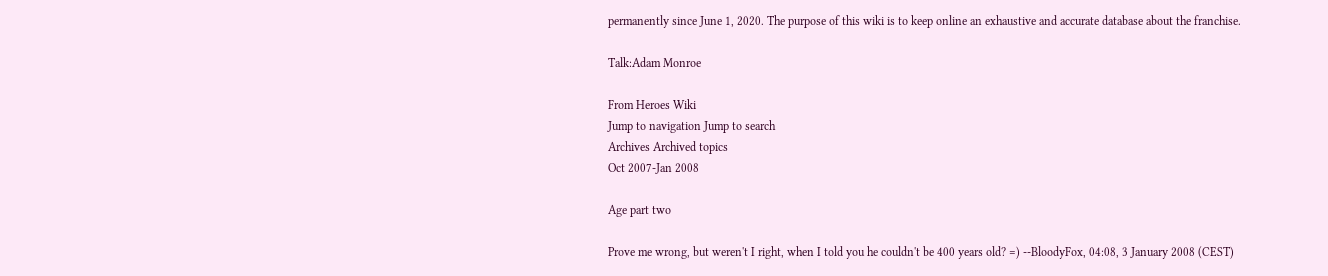permanently since June 1, 2020. The purpose of this wiki is to keep online an exhaustive and accurate database about the franchise.

Talk:Adam Monroe

From Heroes Wiki
Jump to navigation Jump to search
Archives Archived topics
Oct 2007-Jan 2008

Age part two

Prove me wrong, but weren't I right, when I told you he couldn't be 400 years old? =) --BloodyFox, 04:08, 3 January 2008 (CEST)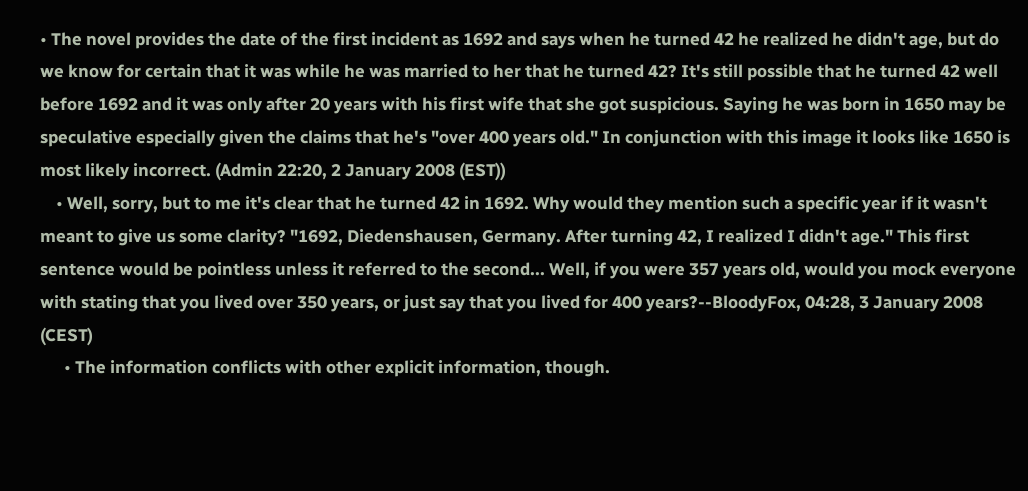• The novel provides the date of the first incident as 1692 and says when he turned 42 he realized he didn't age, but do we know for certain that it was while he was married to her that he turned 42? It's still possible that he turned 42 well before 1692 and it was only after 20 years with his first wife that she got suspicious. Saying he was born in 1650 may be speculative especially given the claims that he's "over 400 years old." In conjunction with this image it looks like 1650 is most likely incorrect. (Admin 22:20, 2 January 2008 (EST))
    • Well, sorry, but to me it's clear that he turned 42 in 1692. Why would they mention such a specific year if it wasn't meant to give us some clarity? "1692, Diedenshausen, Germany. After turning 42, I realized I didn't age." This first sentence would be pointless unless it referred to the second... Well, if you were 357 years old, would you mock everyone with stating that you lived over 350 years, or just say that you lived for 400 years?--BloodyFox, 04:28, 3 January 2008 (CEST)
      • The information conflicts with other explicit information, though.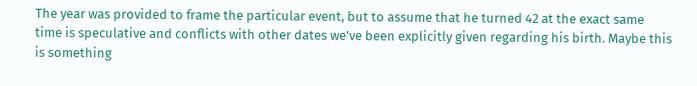The year was provided to frame the particular event, but to assume that he turned 42 at the exact same time is speculative and conflicts with other dates we've been explicitly given regarding his birth. Maybe this is something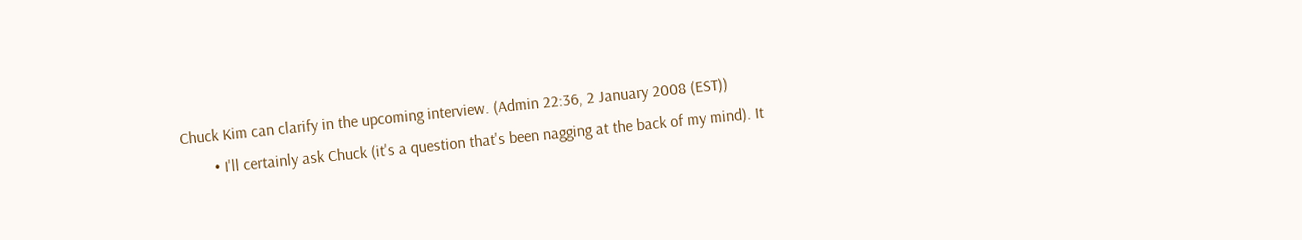Chuck Kim can clarify in the upcoming interview. (Admin 22:36, 2 January 2008 (EST))
        • I'll certainly ask Chuck (it's a question that's been nagging at the back of my mind). It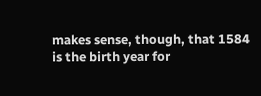makes sense, though, that 1584 is the birth year for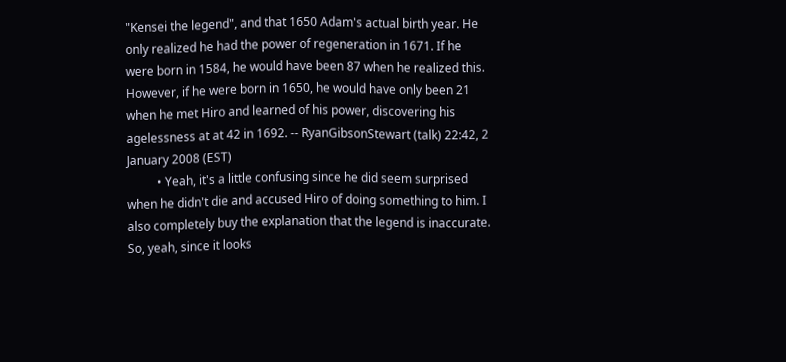"Kensei the legend", and that 1650 Adam's actual birth year. He only realized he had the power of regeneration in 1671. If he were born in 1584, he would have been 87 when he realized this. However, if he were born in 1650, he would have only been 21 when he met Hiro and learned of his power, discovering his agelessness at at 42 in 1692. -- RyanGibsonStewart (talk) 22:42, 2 January 2008 (EST)
          • Yeah, it's a little confusing since he did seem surprised when he didn't die and accused Hiro of doing something to him. I also completely buy the explanation that the legend is inaccurate. So, yeah, since it looks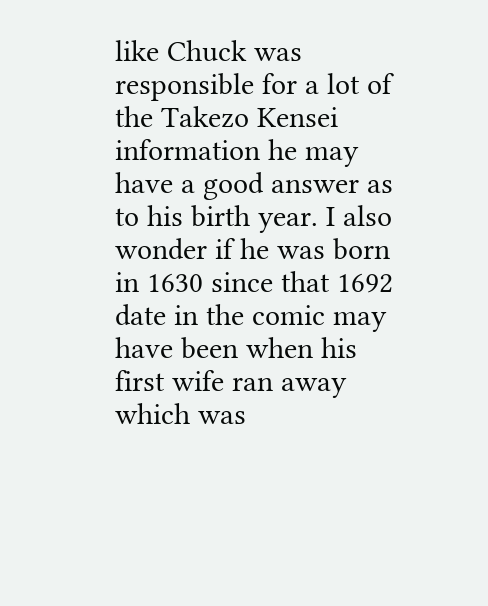like Chuck was responsible for a lot of the Takezo Kensei information he may have a good answer as to his birth year. I also wonder if he was born in 1630 since that 1692 date in the comic may have been when his first wife ran away which was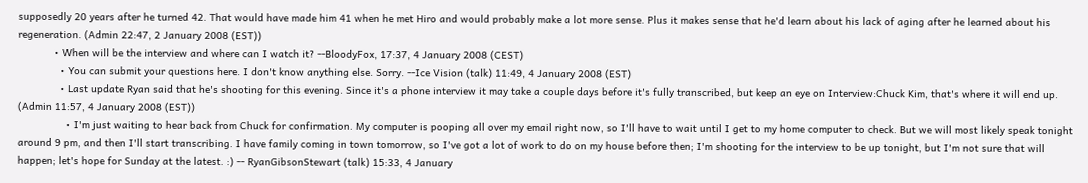supposedly 20 years after he turned 42. That would have made him 41 when he met Hiro and would probably make a lot more sense. Plus it makes sense that he'd learn about his lack of aging after he learned about his regeneration. (Admin 22:47, 2 January 2008 (EST))
            • When will be the interview and where can I watch it? --BloodyFox, 17:37, 4 January 2008 (CEST)
              • You can submit your questions here. I don't know anything else. Sorry. --Ice Vision (talk) 11:49, 4 January 2008 (EST)
              • Last update Ryan said that he's shooting for this evening. Since it's a phone interview it may take a couple days before it's fully transcribed, but keep an eye on Interview:Chuck Kim, that's where it will end up. (Admin 11:57, 4 January 2008 (EST))
                • I'm just waiting to hear back from Chuck for confirmation. My computer is pooping all over my email right now, so I'll have to wait until I get to my home computer to check. But we will most likely speak tonight around 9 pm, and then I'll start transcribing. I have family coming in town tomorrow, so I've got a lot of work to do on my house before then; I'm shooting for the interview to be up tonight, but I'm not sure that will happen; let's hope for Sunday at the latest. :) -- RyanGibsonStewart (talk) 15:33, 4 January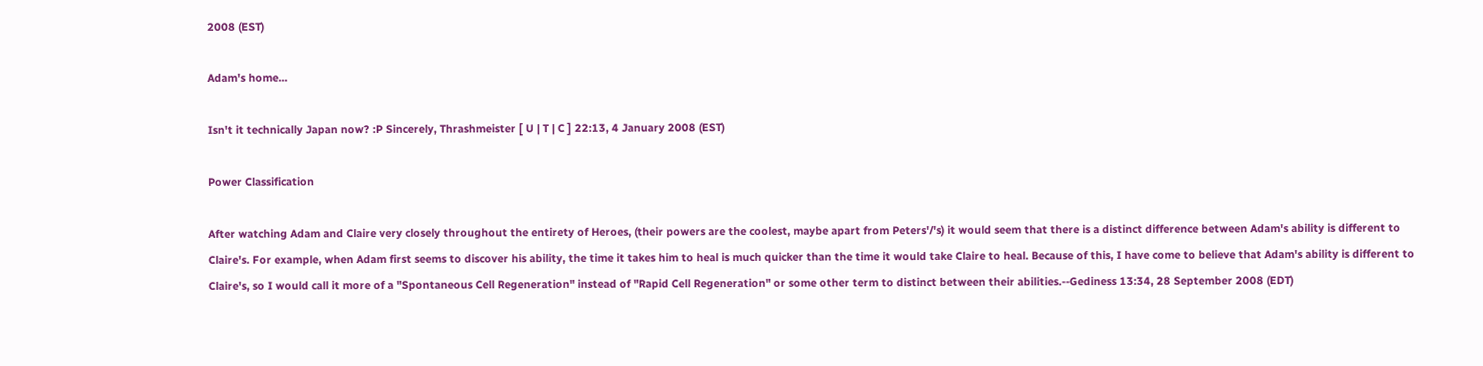2008 (EST)

Adam's home...

Isn't it technically Japan now? :P Sincerely, Thrashmeister [ U | T | C ] 22:13, 4 January 2008 (EST)

Power Classification

After watching Adam and Claire very closely throughout the entirety of Heroes, (their powers are the coolest, maybe apart from Peters'/'s) it would seem that there is a distinct difference between Adam's ability is different to Claire's. For example, when Adam first seems to discover his ability, the time it takes him to heal is much quicker than the time it would take Claire to heal. Because of this, I have come to believe that Adam's ability is different to Claire's, so I would call it more of a "Spontaneous Cell Regeneration" instead of "Rapid Cell Regeneration" or some other term to distinct between their abilities.--Gediness 13:34, 28 September 2008 (EDT)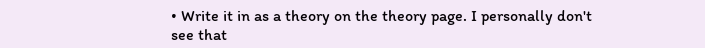• Write it in as a theory on the theory page. I personally don't see that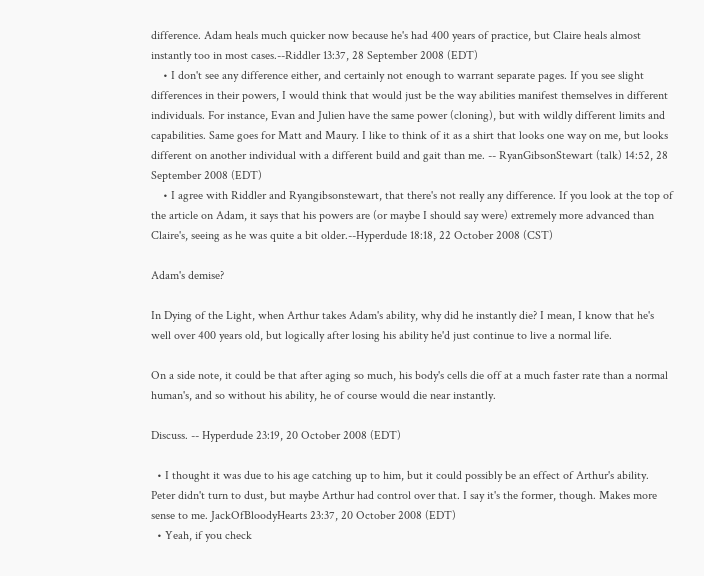difference. Adam heals much quicker now because he's had 400 years of practice, but Claire heals almost instantly too in most cases.--Riddler 13:37, 28 September 2008 (EDT)
    • I don't see any difference either, and certainly not enough to warrant separate pages. If you see slight differences in their powers, I would think that would just be the way abilities manifest themselves in different individuals. For instance, Evan and Julien have the same power (cloning), but with wildly different limits and capabilities. Same goes for Matt and Maury. I like to think of it as a shirt that looks one way on me, but looks different on another individual with a different build and gait than me. -- RyanGibsonStewart (talk) 14:52, 28 September 2008 (EDT)
    • I agree with Riddler and Ryangibsonstewart, that there's not really any difference. If you look at the top of the article on Adam, it says that his powers are (or maybe I should say were) extremely more advanced than Claire's, seeing as he was quite a bit older.--Hyperdude 18:18, 22 October 2008 (CST)

Adam's demise?

In Dying of the Light, when Arthur takes Adam's ability, why did he instantly die? I mean, I know that he's well over 400 years old, but logically after losing his ability he'd just continue to live a normal life.

On a side note, it could be that after aging so much, his body's cells die off at a much faster rate than a normal human's, and so without his ability, he of course would die near instantly.

Discuss. -- Hyperdude 23:19, 20 October 2008 (EDT)

  • I thought it was due to his age catching up to him, but it could possibly be an effect of Arthur's ability. Peter didn't turn to dust, but maybe Arthur had control over that. I say it's the former, though. Makes more sense to me. JackOfBloodyHearts 23:37, 20 October 2008 (EDT)
  • Yeah, if you check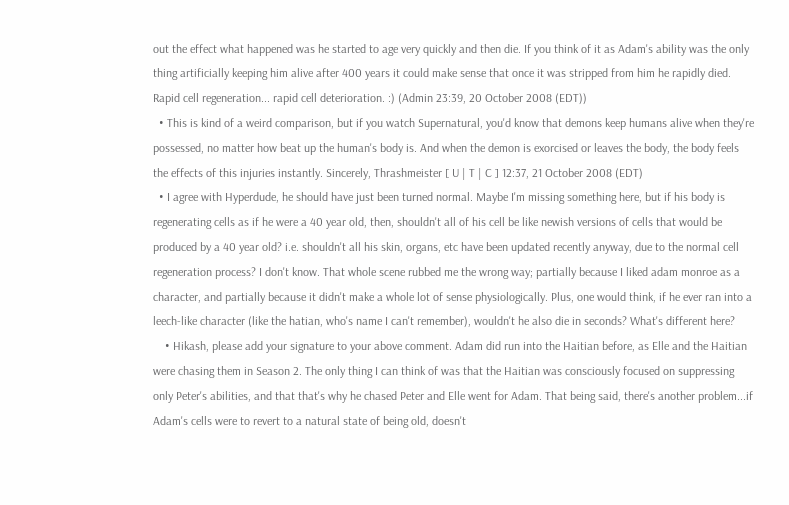out the effect what happened was he started to age very quickly and then die. If you think of it as Adam's ability was the only thing artificially keeping him alive after 400 years it could make sense that once it was stripped from him he rapidly died. Rapid cell regeneration... rapid cell deterioration. :) (Admin 23:39, 20 October 2008 (EDT))
  • This is kind of a weird comparison, but if you watch Supernatural, you'd know that demons keep humans alive when they're possessed, no matter how beat up the human's body is. And when the demon is exorcised or leaves the body, the body feels the effects of this injuries instantly. Sincerely, Thrashmeister [ U | T | C ] 12:37, 21 October 2008 (EDT)
  • I agree with Hyperdude, he should have just been turned normal. Maybe I'm missing something here, but if his body is regenerating cells as if he were a 40 year old, then, shouldn't all of his cell be like newish versions of cells that would be produced by a 40 year old? i.e. shouldn't all his skin, organs, etc have been updated recently anyway, due to the normal cell regeneration process? I don't know. That whole scene rubbed me the wrong way; partially because I liked adam monroe as a character, and partially because it didn't make a whole lot of sense physiologically. Plus, one would think, if he ever ran into a leech-like character (like the hatian, who's name I can't remember), wouldn't he also die in seconds? What's different here?
    • Hikash, please add your signature to your above comment. Adam did run into the Haitian before, as Elle and the Haitian were chasing them in Season 2. The only thing I can think of was that the Haitian was consciously focused on suppressing only Peter's abilities, and that that's why he chased Peter and Elle went for Adam. That being said, there's another problem...if Adam's cells were to revert to a natural state of being old, doesn't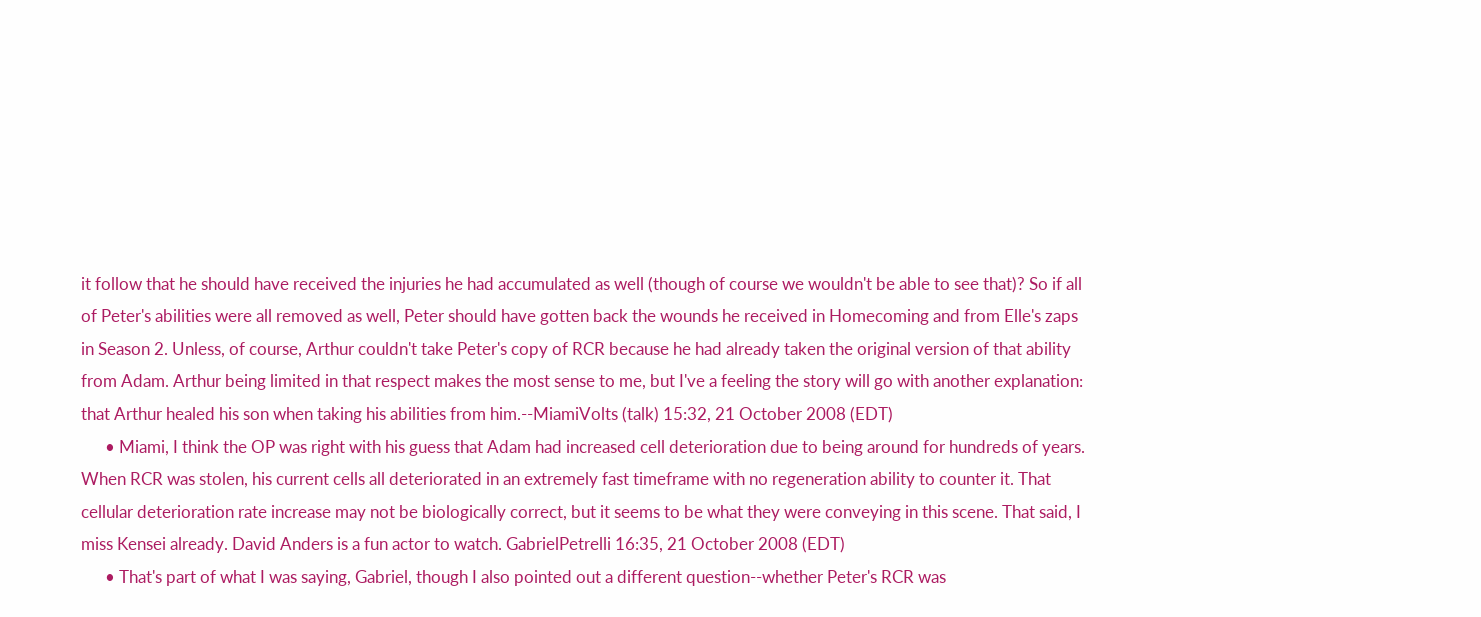it follow that he should have received the injuries he had accumulated as well (though of course we wouldn't be able to see that)? So if all of Peter's abilities were all removed as well, Peter should have gotten back the wounds he received in Homecoming and from Elle's zaps in Season 2. Unless, of course, Arthur couldn't take Peter's copy of RCR because he had already taken the original version of that ability from Adam. Arthur being limited in that respect makes the most sense to me, but I've a feeling the story will go with another explanation: that Arthur healed his son when taking his abilities from him.--MiamiVolts (talk) 15:32, 21 October 2008 (EDT)
      • Miami, I think the OP was right with his guess that Adam had increased cell deterioration due to being around for hundreds of years. When RCR was stolen, his current cells all deteriorated in an extremely fast timeframe with no regeneration ability to counter it. That cellular deterioration rate increase may not be biologically correct, but it seems to be what they were conveying in this scene. That said, I miss Kensei already. David Anders is a fun actor to watch. GabrielPetrelli 16:35, 21 October 2008 (EDT)
      • That's part of what I was saying, Gabriel, though I also pointed out a different question--whether Peter's RCR was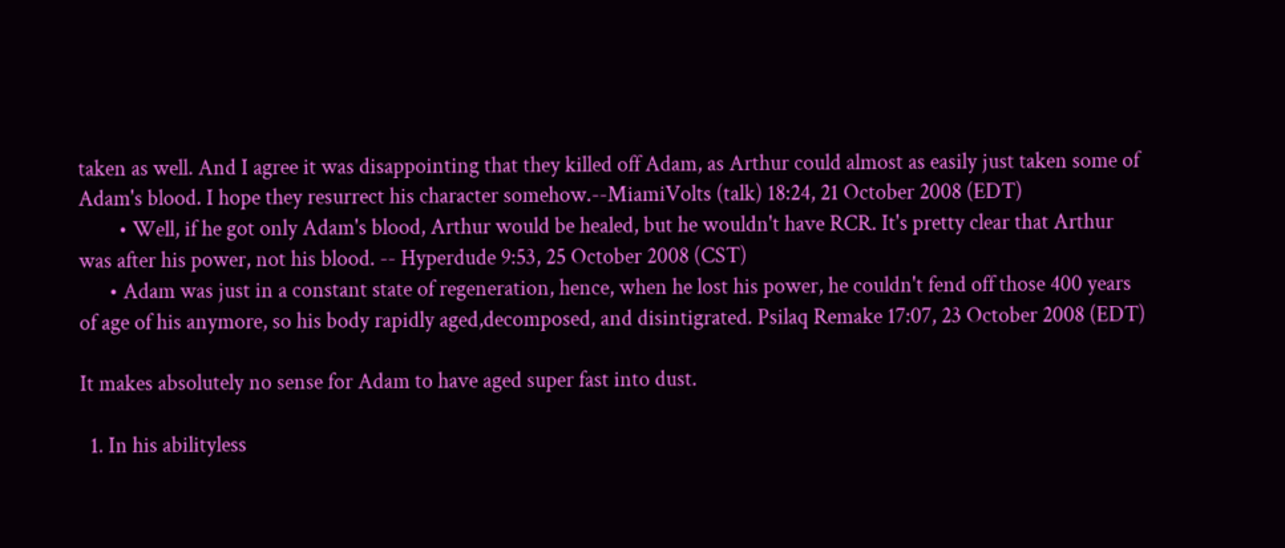taken as well. And I agree it was disappointing that they killed off Adam, as Arthur could almost as easily just taken some of Adam's blood. I hope they resurrect his character somehow.--MiamiVolts (talk) 18:24, 21 October 2008 (EDT)
        • Well, if he got only Adam's blood, Arthur would be healed, but he wouldn't have RCR. It's pretty clear that Arthur was after his power, not his blood. -- Hyperdude 9:53, 25 October 2008 (CST)
      • Adam was just in a constant state of regeneration, hence, when he lost his power, he couldn't fend off those 400 years of age of his anymore, so his body rapidly aged,decomposed, and disintigrated. Psilaq Remake 17:07, 23 October 2008 (EDT)

It makes absolutely no sense for Adam to have aged super fast into dust.

  1. In his abilityless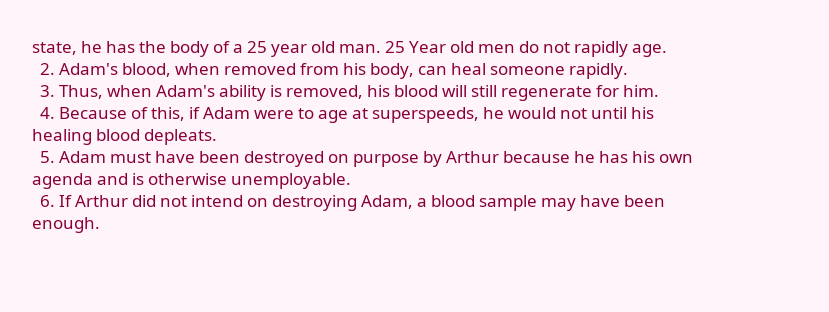state, he has the body of a 25 year old man. 25 Year old men do not rapidly age.
  2. Adam's blood, when removed from his body, can heal someone rapidly.
  3. Thus, when Adam's ability is removed, his blood will still regenerate for him.
  4. Because of this, if Adam were to age at superspeeds, he would not until his healing blood depleats.
  5. Adam must have been destroyed on purpose by Arthur because he has his own agenda and is otherwise unemployable.
  6. If Arthur did not intend on destroying Adam, a blood sample may have been enough.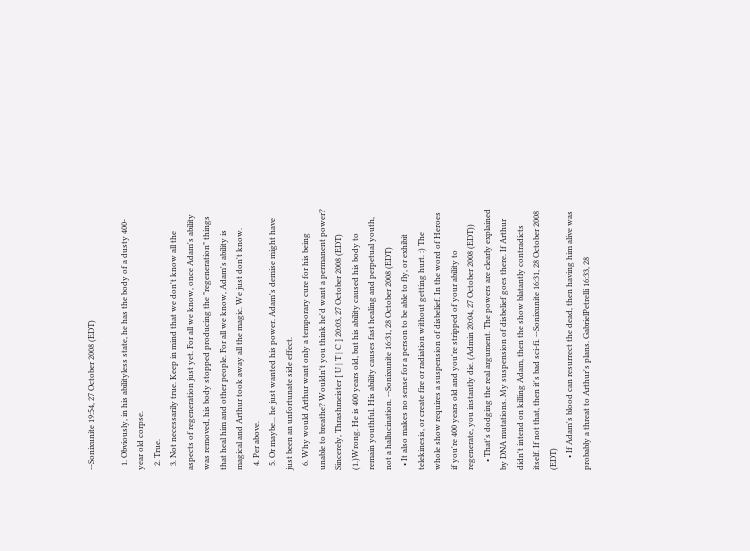--Sonixunite 19:54, 27 October 2008 (EDT)

  1. Obviously, in his abilityless state, he has the body of a dusty 400-year old corpse.
  2. True.
  3. Not necessarily true. Keep in mind that we don't know all the aspects of regeneration just yet. For all we know, once Adam's ability was removed, his body stopped producing the "regeneration" things that heal him and other people. For all we know, Adam's ability is magical and Arthur took away all the magic. We just don't know.
  4. Per above.
  5. Or maybe... he just wanted his power. Adam's demise might have just been an unfortunate side effect.
  6. Why would Arthur want only a temporary cure for his being unable to breathe? Wouldn't you think he'd want a permanent power?
Sincerely, Thrashmeister [ U | T | C ] 20:03, 27 October 2008 (EDT)
(1.)Wrong. He is 400 years old, but his ability caused his body to remain youthful. His ability causes fast healing and perpetual youth, not a hallucination. --Sonixunite 16:31, 28 October 2008 (EDT)
  • It also makes no sense for a person to be able to fly, or exhibit telekinesis, or create fire or radiation without getting hurt. :) The whole show requires a suspension of disbelief. In the word of Heroes if you're 400 years old and you're stripped of your ability to regenerate, you instantly die. (Admin 20:04, 27 October 2008 (EDT))
    • That's dodging the real argument. The powers are clearly explained by DNA mutations. My suspension of disbelief goes there. If Arthur didn't intend on killing Adam, then the show blatantly contradicts itself. If not that, then it's bad sci-fi. --Sonixunite 16:31, 28 October 2008 (EDT)
      • If Adam's blood can resurrect the dead, then having him alive was probably a threat to Arthur's plans. GabrielPetrelli 16:33, 28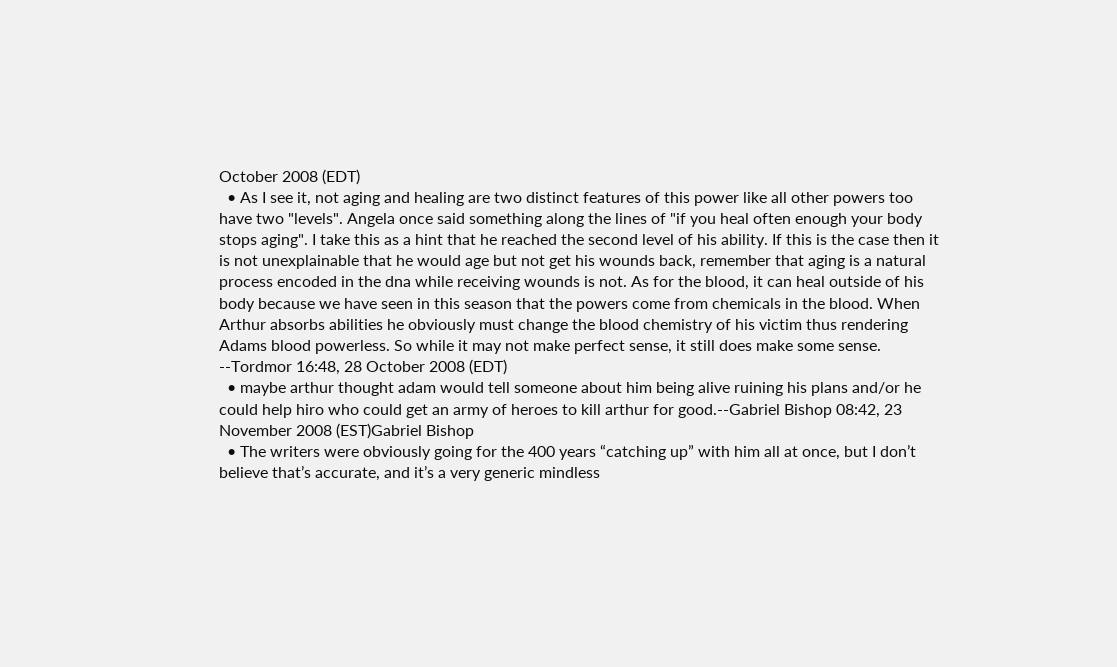October 2008 (EDT)
  • As I see it, not aging and healing are two distinct features of this power like all other powers too have two "levels". Angela once said something along the lines of "if you heal often enough your body stops aging". I take this as a hint that he reached the second level of his ability. If this is the case then it is not unexplainable that he would age but not get his wounds back, remember that aging is a natural process encoded in the dna while receiving wounds is not. As for the blood, it can heal outside of his body because we have seen in this season that the powers come from chemicals in the blood. When Arthur absorbs abilities he obviously must change the blood chemistry of his victim thus rendering Adams blood powerless. So while it may not make perfect sense, it still does make some sense. --Tordmor 16:48, 28 October 2008 (EDT)
  • maybe arthur thought adam would tell someone about him being alive ruining his plans and/or he could help hiro who could get an army of heroes to kill arthur for good.--Gabriel Bishop 08:42, 23 November 2008 (EST)Gabriel Bishop
  • The writers were obviously going for the 400 years “catching up” with him all at once, but I don’t believe that’s accurate, and it’s a very generic mindless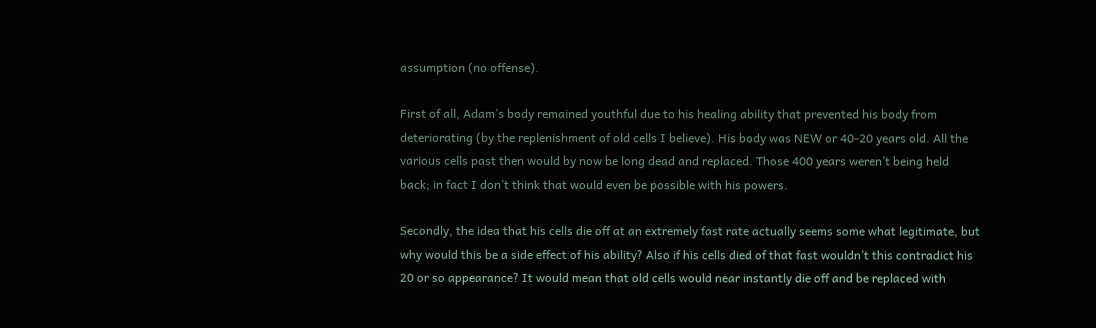assumption (no offense).

First of all, Adam’s body remained youthful due to his healing ability that prevented his body from deteriorating (by the replenishment of old cells I believe). His body was NEW or 40-20 years old. All the various cells past then would by now be long dead and replaced. Those 400 years weren’t being held back; in fact I don’t think that would even be possible with his powers.

Secondly, the idea that his cells die off at an extremely fast rate actually seems some what legitimate, but why would this be a side effect of his ability? Also if his cells died of that fast wouldn’t this contradict his 20 or so appearance? It would mean that old cells would near instantly die off and be replaced with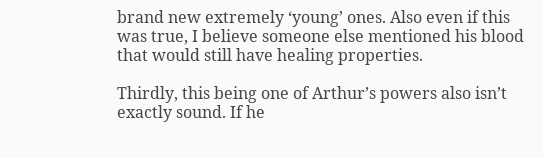brand new extremely ‘young’ ones. Also even if this was true, I believe someone else mentioned his blood that would still have healing properties.

Thirdly, this being one of Arthur’s powers also isn’t exactly sound. If he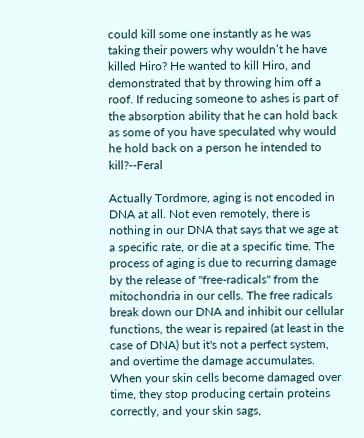could kill some one instantly as he was taking their powers why wouldn’t he have killed Hiro? He wanted to kill Hiro, and demonstrated that by throwing him off a roof. If reducing someone to ashes is part of the absorption ability that he can hold back as some of you have speculated why would he hold back on a person he intended to kill?--Feral

Actually Tordmore, aging is not encoded in DNA at all. Not even remotely, there is nothing in our DNA that says that we age at a specific rate, or die at a specific time. The process of aging is due to recurring damage by the release of "free-radicals" from the mitochondria in our cells. The free radicals break down our DNA and inhibit our cellular functions, the wear is repaired (at least in the case of DNA) but it's not a perfect system, and overtime the damage accumulates. When your skin cells become damaged over time, they stop producing certain proteins correctly, and your skin sags,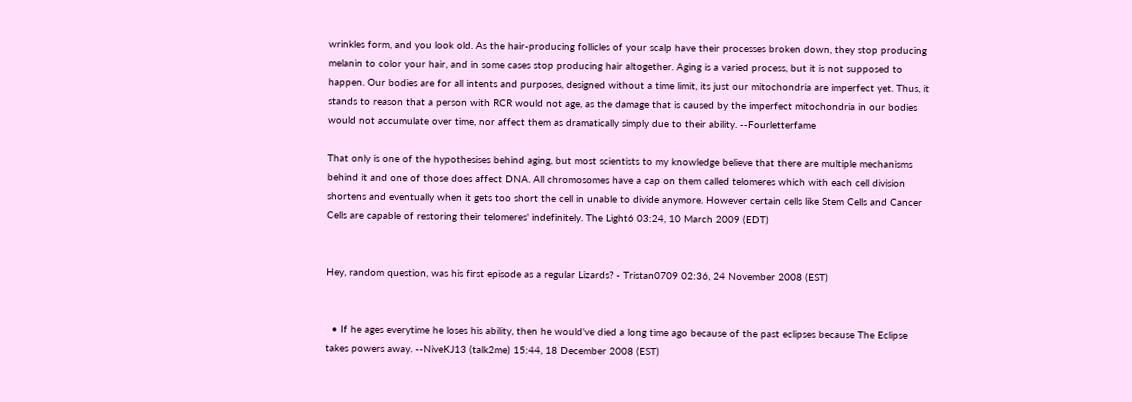wrinkles form, and you look old. As the hair-producing follicles of your scalp have their processes broken down, they stop producing melanin to color your hair, and in some cases stop producing hair altogether. Aging is a varied process, but it is not supposed to happen. Our bodies are for all intents and purposes, designed without a time limit, its just our mitochondria are imperfect yet. Thus, it stands to reason that a person with RCR would not age, as the damage that is caused by the imperfect mitochondria in our bodies would not accumulate over time, nor affect them as dramatically simply due to their ability. --Fourletterfame

That only is one of the hypothesises behind aging, but most scientists to my knowledge believe that there are multiple mechanisms behind it and one of those does affect DNA. All chromosomes have a cap on them called telomeres which with each cell division shortens and eventually when it gets too short the cell in unable to divide anymore. However certain cells like Stem Cells and Cancer Cells are capable of restoring their telomeres' indefinitely. The Light6 03:24, 10 March 2009 (EDT)


Hey, random question, was his first episode as a regular Lizards? - Tristan0709 02:36, 24 November 2008 (EST)


  • If he ages everytime he loses his ability, then he would've died a long time ago because of the past eclipses because The Eclipse takes powers away. --NiveKJ13 (talk2me) 15:44, 18 December 2008 (EST)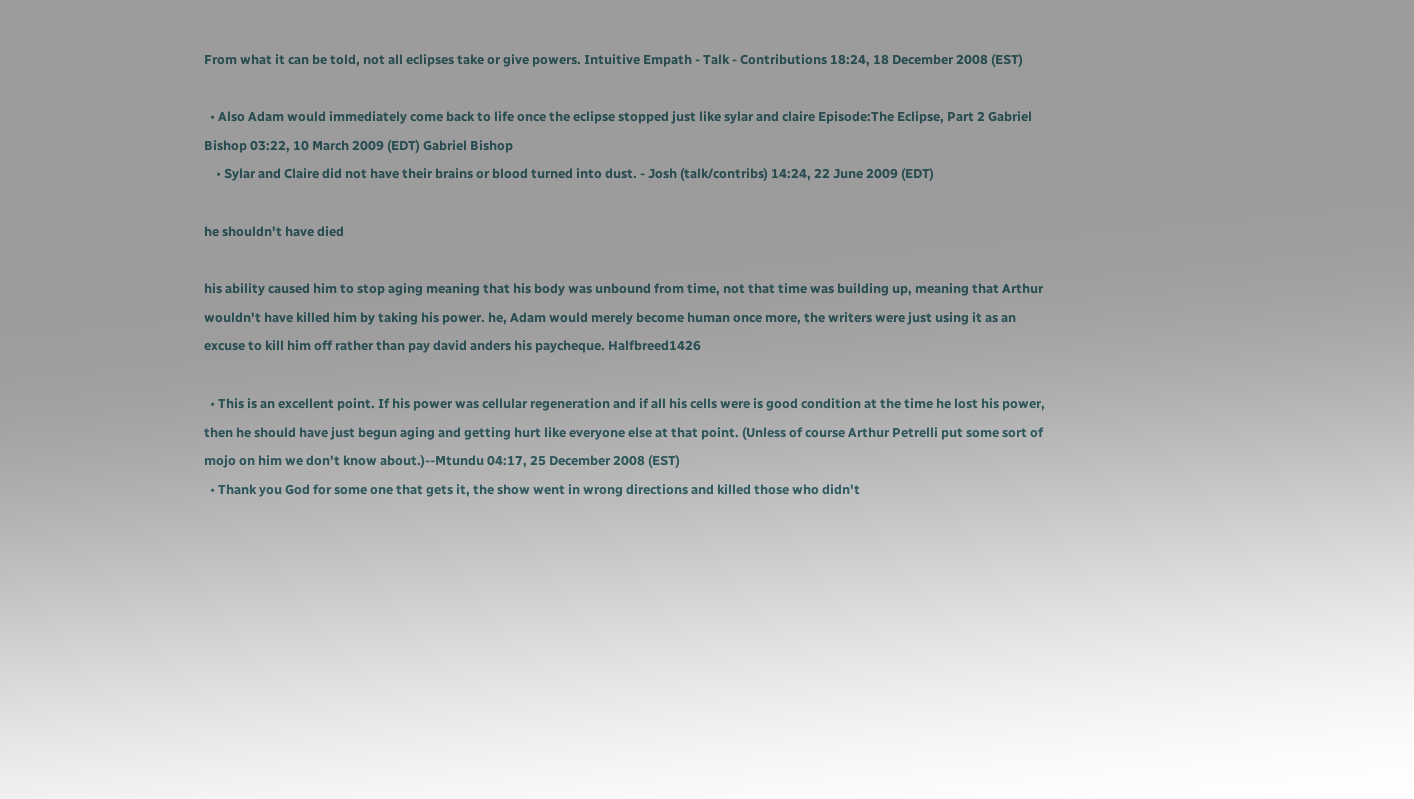From what it can be told, not all eclipses take or give powers. Intuitive Empath - Talk - Contributions 18:24, 18 December 2008 (EST)

  • Also Adam would immediately come back to life once the eclipse stopped just like sylar and claire Episode:The Eclipse, Part 2 Gabriel Bishop 03:22, 10 March 2009 (EDT) Gabriel Bishop
    • Sylar and Claire did not have their brains or blood turned into dust. - Josh (talk/contribs) 14:24, 22 June 2009 (EDT)

he shouldn't have died

his ability caused him to stop aging meaning that his body was unbound from time, not that time was building up, meaning that Arthur wouldn't have killed him by taking his power. he, Adam would merely become human once more, the writers were just using it as an excuse to kill him off rather than pay david anders his paycheque. Halfbreed1426

  • This is an excellent point. If his power was cellular regeneration and if all his cells were is good condition at the time he lost his power, then he should have just begun aging and getting hurt like everyone else at that point. (Unless of course Arthur Petrelli put some sort of mojo on him we don't know about.)--Mtundu 04:17, 25 December 2008 (EST)
  • Thank you God for some one that gets it, the show went in wrong directions and killed those who didn't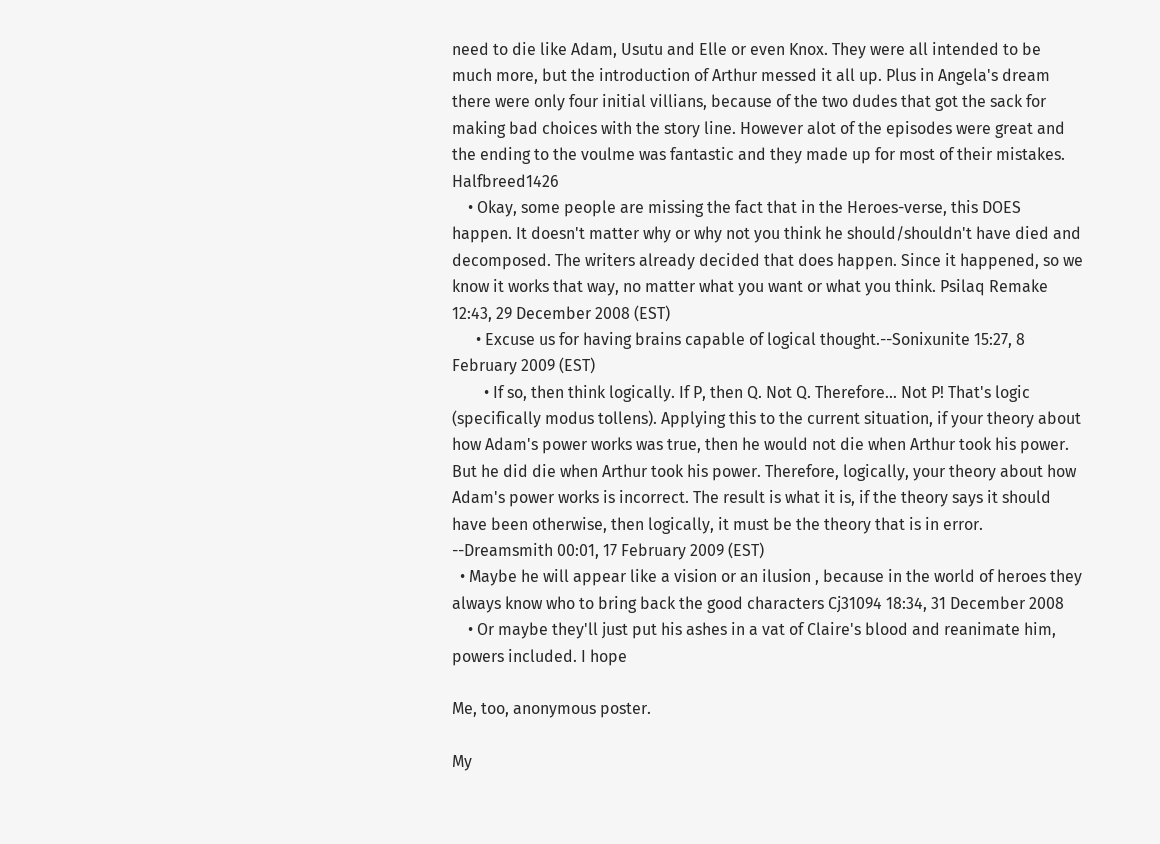need to die like Adam, Usutu and Elle or even Knox. They were all intended to be much more, but the introduction of Arthur messed it all up. Plus in Angela's dream there were only four initial villians, because of the two dudes that got the sack for making bad choices with the story line. However alot of the episodes were great and the ending to the voulme was fantastic and they made up for most of their mistakes. Halfbreed1426
    • Okay, some people are missing the fact that in the Heroes-verse, this DOES happen. It doesn't matter why or why not you think he should/shouldn't have died and decomposed. The writers already decided that does happen. Since it happened, so we know it works that way, no matter what you want or what you think. Psilaq Remake 12:43, 29 December 2008 (EST)
      • Excuse us for having brains capable of logical thought.--Sonixunite 15:27, 8 February 2009 (EST)
        • If so, then think logically. If P, then Q. Not Q. Therefore... Not P! That's logic (specifically modus tollens). Applying this to the current situation, if your theory about how Adam's power works was true, then he would not die when Arthur took his power. But he did die when Arthur took his power. Therefore, logically, your theory about how Adam's power works is incorrect. The result is what it is, if the theory says it should have been otherwise, then logically, it must be the theory that is in error. --Dreamsmith 00:01, 17 February 2009 (EST)
  • Maybe he will appear like a vision or an ilusion , because in the world of heroes they always know who to bring back the good characters Cj31094 18:34, 31 December 2008
    • Or maybe they'll just put his ashes in a vat of Claire's blood and reanimate him, powers included. I hope

Me, too, anonymous poster.

My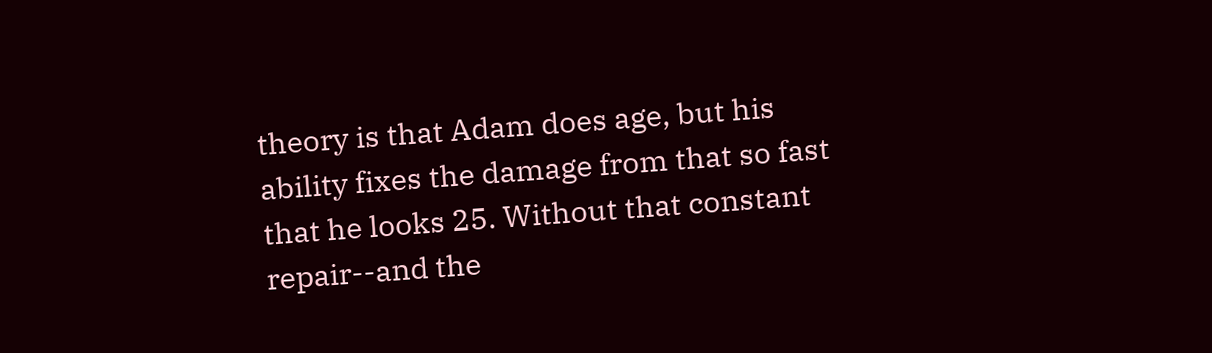theory is that Adam does age, but his ability fixes the damage from that so fast that he looks 25. Without that constant repair--and the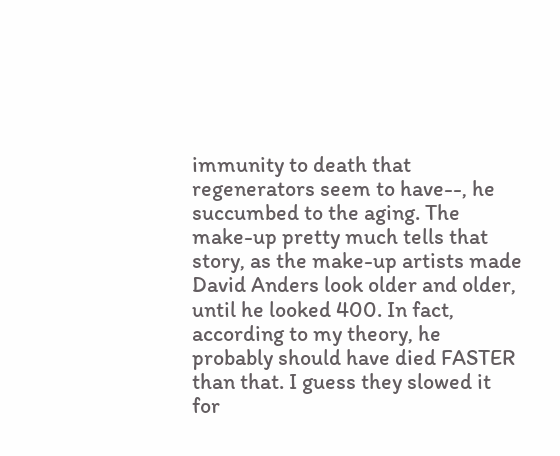immunity to death that regenerators seem to have--, he succumbed to the aging. The make-up pretty much tells that story, as the make-up artists made David Anders look older and older, until he looked 400. In fact, according to my theory, he probably should have died FASTER than that. I guess they slowed it for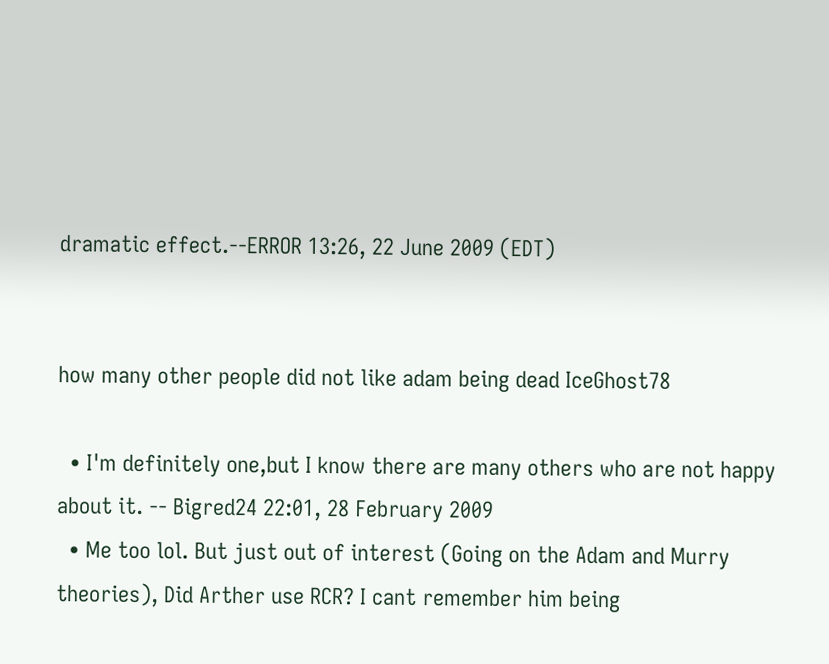dramatic effect.--ERROR 13:26, 22 June 2009 (EDT)


how many other people did not like adam being dead IceGhost78

  • I'm definitely one,but I know there are many others who are not happy about it. -- Bigred24 22:01, 28 February 2009
  • Me too lol. But just out of interest (Going on the Adam and Murry theories), Did Arther use RCR? I cant remember him being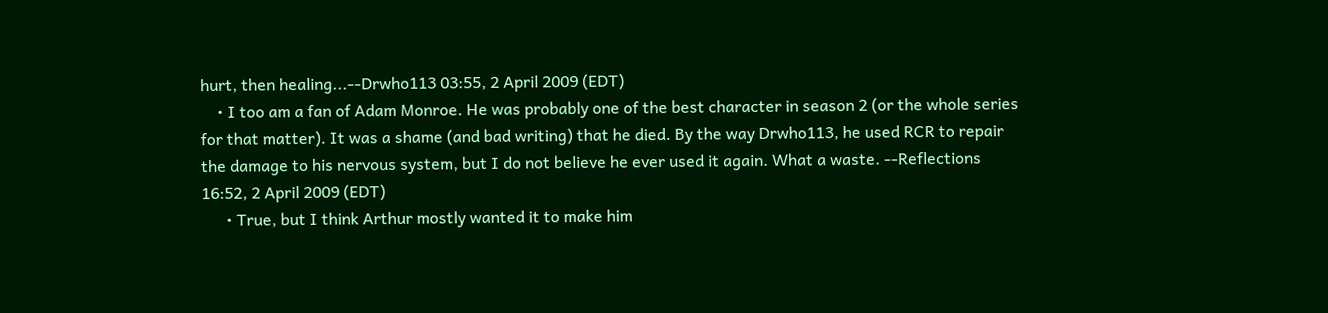hurt, then healing...--Drwho113 03:55, 2 April 2009 (EDT)
    • I too am a fan of Adam Monroe. He was probably one of the best character in season 2 (or the whole series for that matter). It was a shame (and bad writing) that he died. By the way Drwho113, he used RCR to repair the damage to his nervous system, but I do not believe he ever used it again. What a waste. --Reflections 16:52, 2 April 2009 (EDT)
      • True, but I think Arthur mostly wanted it to make him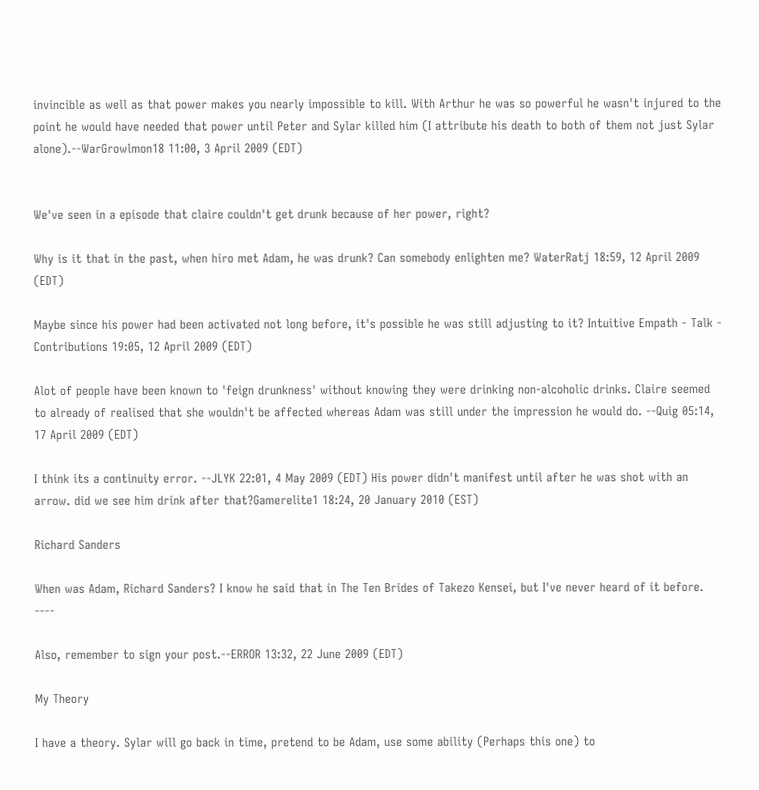invincible as well as that power makes you nearly impossible to kill. With Arthur he was so powerful he wasn't injured to the point he would have needed that power until Peter and Sylar killed him (I attribute his death to both of them not just Sylar alone).--WarGrowlmon18 11:00, 3 April 2009 (EDT)


We've seen in a episode that claire couldn't get drunk because of her power, right?

Why is it that in the past, when hiro met Adam, he was drunk? Can somebody enlighten me? WaterRatj 18:59, 12 April 2009 (EDT)

Maybe since his power had been activated not long before, it's possible he was still adjusting to it? Intuitive Empath - Talk - Contributions 19:05, 12 April 2009 (EDT)

Alot of people have been known to 'feign drunkness' without knowing they were drinking non-alcoholic drinks. Claire seemed to already of realised that she wouldn't be affected whereas Adam was still under the impression he would do. --Quig 05:14, 17 April 2009 (EDT)

I think its a continuity error. --JLYK 22:01, 4 May 2009 (EDT) His power didn't manifest until after he was shot with an arrow. did we see him drink after that?Gamerelite1 18:24, 20 January 2010 (EST)

Richard Sanders

When was Adam, Richard Sanders? I know he said that in The Ten Brides of Takezo Kensei, but I've never heard of it before. ----

Also, remember to sign your post.--ERROR 13:32, 22 June 2009 (EDT)

My Theory

I have a theory. Sylar will go back in time, pretend to be Adam, use some ability (Perhaps this one) to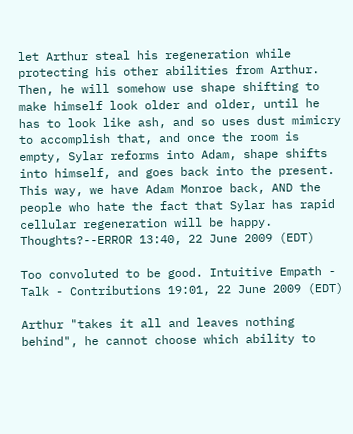let Arthur steal his regeneration while protecting his other abilities from Arthur. Then, he will somehow use shape shifting to make himself look older and older, until he has to look like ash, and so uses dust mimicry to accomplish that, and once the room is empty, Sylar reforms into Adam, shape shifts into himself, and goes back into the present. This way, we have Adam Monroe back, AND the people who hate the fact that Sylar has rapid cellular regeneration will be happy. Thoughts?--ERROR 13:40, 22 June 2009 (EDT)

Too convoluted to be good. Intuitive Empath - Talk - Contributions 19:01, 22 June 2009 (EDT)

Arthur "takes it all and leaves nothing behind", he cannot choose which ability to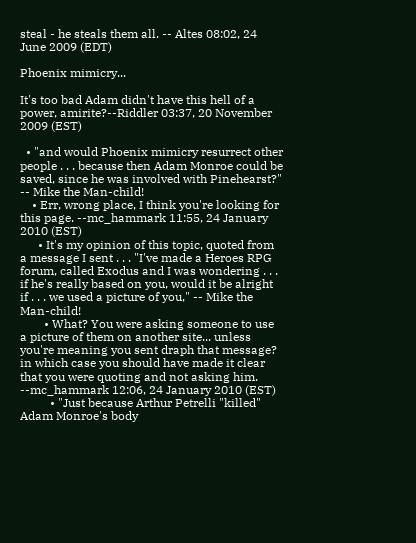steal - he steals them all. -- Altes 08:02, 24 June 2009 (EDT)

Phoenix mimicry...

It's too bad Adam didn't have this hell of a power, amirite?--Riddler 03:37, 20 November 2009 (EST)

  • "and would Phoenix mimicry resurrect other people . . . because then Adam Monroe could be saved, since he was involved with Pinehearst?" -- Mike the Man-child!
    • Err, wrong place, I think you're looking for this page. --mc_hammark 11:55, 24 January 2010 (EST)
      • It's my opinion of this topic, quoted from a message I sent . . . "I've made a Heroes RPG forum, called Exodus and I was wondering . . . if he's really based on you, would it be alright if . . . we used a picture of you," -- Mike the Man-child!
        • What? You were asking someone to use a picture of them on another site... unless you're meaning you sent draph that message? in which case you should have made it clear that you were quoting and not asking him. --mc_hammark 12:06, 24 January 2010 (EST)
          • "Just because Arthur Petrelli "killed" Adam Monroe's body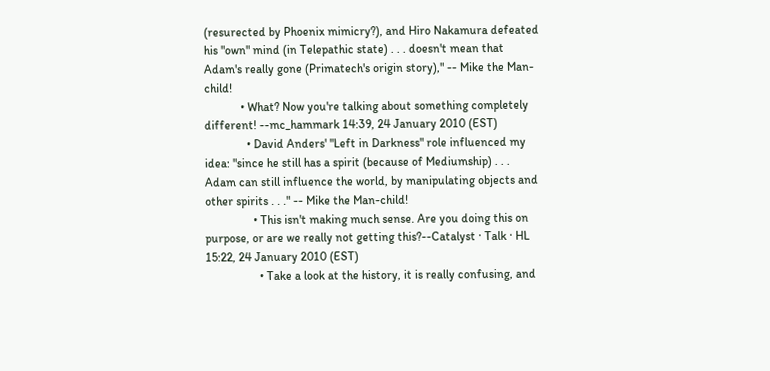(resurected by Phoenix mimicry?), and Hiro Nakamura defeated his "own" mind (in Telepathic state) . . . doesn't mean that Adam's really gone (Primatech's origin story)," -- Mike the Man-child!
            • What? Now you're talking about something completely different! --mc_hammark 14:39, 24 January 2010 (EST)
              • David Anders' "Left in Darkness" role influenced my idea: "since he still has a spirit (because of Mediumship) . . . Adam can still influence the world, by manipulating objects and other spirits . . ." -- Mike the Man-child!
                • This isn't making much sense. Are you doing this on purpose, or are we really not getting this?--Catalyst · Talk · HL 15:22, 24 January 2010 (EST)
                  • Take a look at the history, it is really confusing, and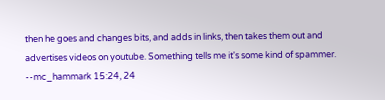then he goes and changes bits, and adds in links, then takes them out and advertises videos on youtube. Something tells me it's some kind of spammer. --mc_hammark 15:24, 24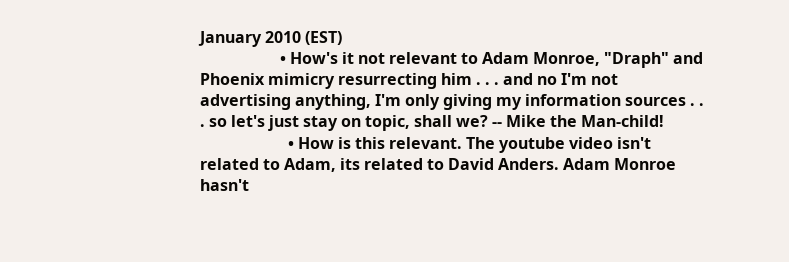January 2010 (EST)
                    • How's it not relevant to Adam Monroe, "Draph" and Phoenix mimicry resurrecting him . . . and no I'm not advertising anything, I'm only giving my information sources . . . so let's just stay on topic, shall we? -- Mike the Man-child!
                      • How is this relevant. The youtube video isn't related to Adam, its related to David Anders. Adam Monroe hasn't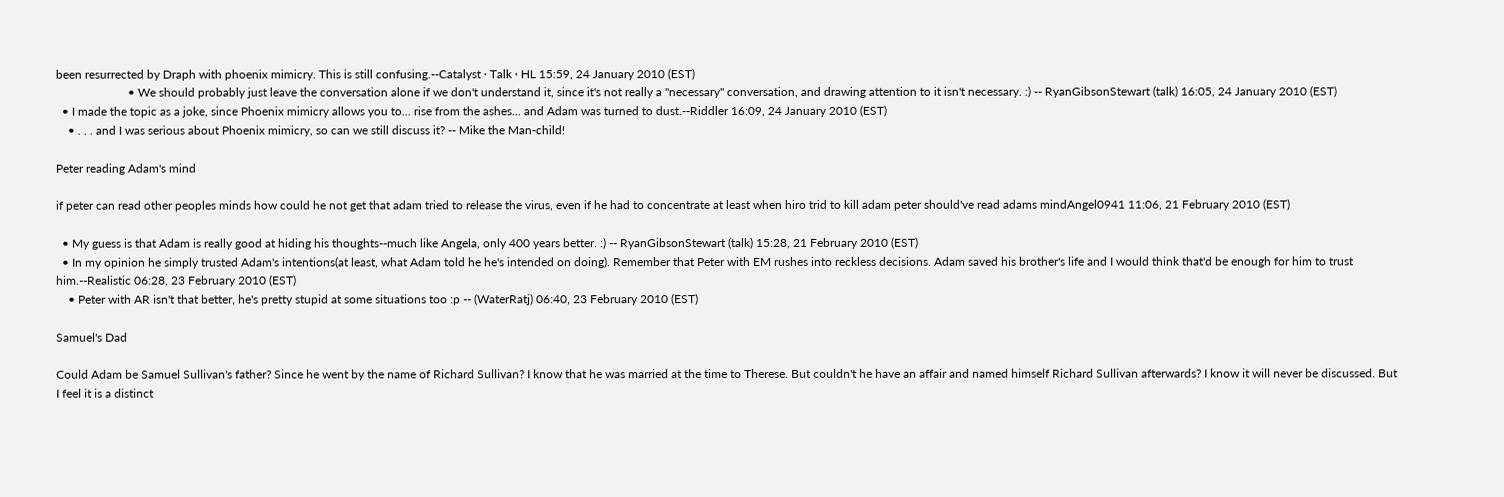been resurrected by Draph with phoenix mimicry. This is still confusing.--Catalyst · Talk · HL 15:59, 24 January 2010 (EST)
                        • We should probably just leave the conversation alone if we don't understand it, since it's not really a "necessary" conversation, and drawing attention to it isn't necessary. :) -- RyanGibsonStewart (talk) 16:05, 24 January 2010 (EST)
  • I made the topic as a joke, since Phoenix mimicry allows you to... rise from the ashes... and Adam was turned to dust.--Riddler 16:09, 24 January 2010 (EST)
    • . . . and I was serious about Phoenix mimicry, so can we still discuss it? -- Mike the Man-child!

Peter reading Adam's mind

if peter can read other peoples minds how could he not get that adam tried to release the virus, even if he had to concentrate at least when hiro trid to kill adam peter should've read adams mindAngel0941 11:06, 21 February 2010 (EST)

  • My guess is that Adam is really good at hiding his thoughts--much like Angela, only 400 years better. :) -- RyanGibsonStewart (talk) 15:28, 21 February 2010 (EST)
  • In my opinion he simply trusted Adam's intentions(at least, what Adam told he he's intended on doing). Remember that Peter with EM rushes into reckless decisions. Adam saved his brother's life and I would think that'd be enough for him to trust him.--Realistic 06:28, 23 February 2010 (EST)
    • Peter with AR isn't that better, he's pretty stupid at some situations too :p -- (WaterRatj) 06:40, 23 February 2010 (EST)

Samuel's Dad

Could Adam be Samuel Sullivan's father? Since he went by the name of Richard Sullivan? I know that he was married at the time to Therese. But couldn't he have an affair and named himself Richard Sullivan afterwards? I know it will never be discussed. But I feel it is a distinct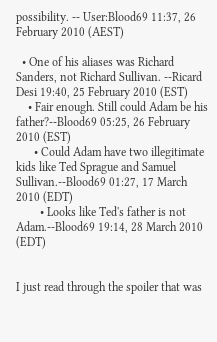possibility. -- User:Blood69 11:37, 26 February 2010 (AEST)

  • One of his aliases was Richard Sanders, not Richard Sullivan. --Ricard Desi 19:40, 25 February 2010 (EST)
    • Fair enough. Still could Adam be his father?--Blood69 05:25, 26 February 2010 (EST)
      • Could Adam have two illegitimate kids like Ted Sprague and Samuel Sullivan.--Blood69 01:27, 17 March 2010 (EDT)
        • Looks like Ted's father is not Adam.--Blood69 19:14, 28 March 2010 (EDT)


I just read through the spoiler that was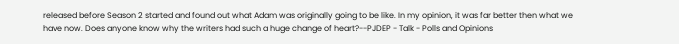released before Season 2 started and found out what Adam was originally going to be like. In my opinion, it was far better then what we have now. Does anyone know why the writers had such a huge change of heart?--PJDEP - Talk - Polls and Opinions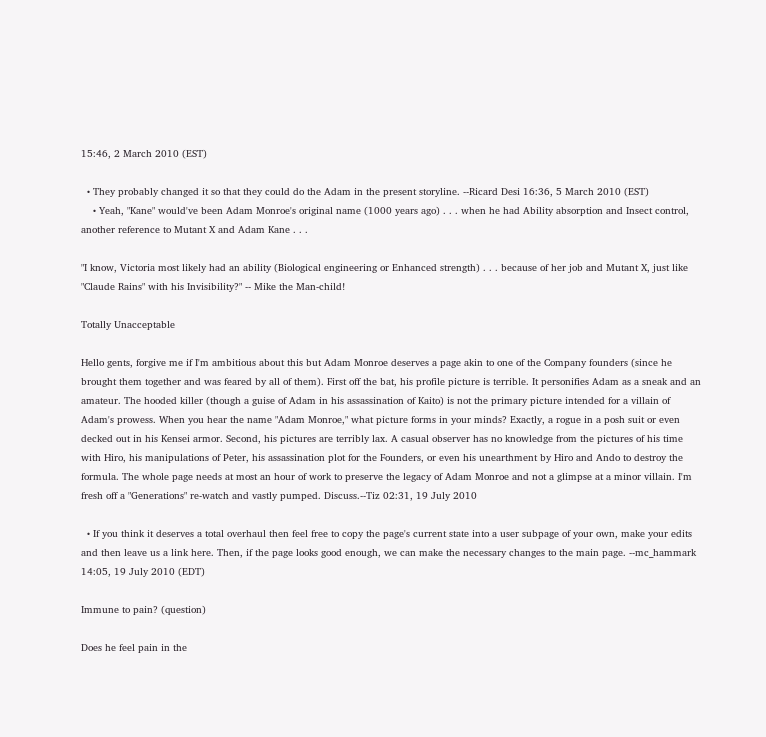15:46, 2 March 2010 (EST)

  • They probably changed it so that they could do the Adam in the present storyline. --Ricard Desi 16:36, 5 March 2010 (EST)
    • Yeah, "Kane" would've been Adam Monroe's original name (1000 years ago) . . . when he had Ability absorption and Insect control, another reference to Mutant X and Adam Kane . . .

"I know, Victoria most likely had an ability (Biological engineering or Enhanced strength) . . . because of her job and Mutant X, just like "Claude Rains" with his Invisibility?" -- Mike the Man-child!

Totally Unacceptable

Hello gents, forgive me if I'm ambitious about this but Adam Monroe deserves a page akin to one of the Company founders (since he brought them together and was feared by all of them). First off the bat, his profile picture is terrible. It personifies Adam as a sneak and an amateur. The hooded killer (though a guise of Adam in his assassination of Kaito) is not the primary picture intended for a villain of Adam's prowess. When you hear the name "Adam Monroe," what picture forms in your minds? Exactly, a rogue in a posh suit or even decked out in his Kensei armor. Second, his pictures are terribly lax. A casual observer has no knowledge from the pictures of his time with Hiro, his manipulations of Peter, his assassination plot for the Founders, or even his unearthment by Hiro and Ando to destroy the formula. The whole page needs at most an hour of work to preserve the legacy of Adam Monroe and not a glimpse at a minor villain. I'm fresh off a "Generations" re-watch and vastly pumped. Discuss.--Tiz 02:31, 19 July 2010

  • If you think it deserves a total overhaul then feel free to copy the page's current state into a user subpage of your own, make your edits and then leave us a link here. Then, if the page looks good enough, we can make the necessary changes to the main page. --mc_hammark 14:05, 19 July 2010 (EDT)

Immune to pain? (question)

Does he feel pain in the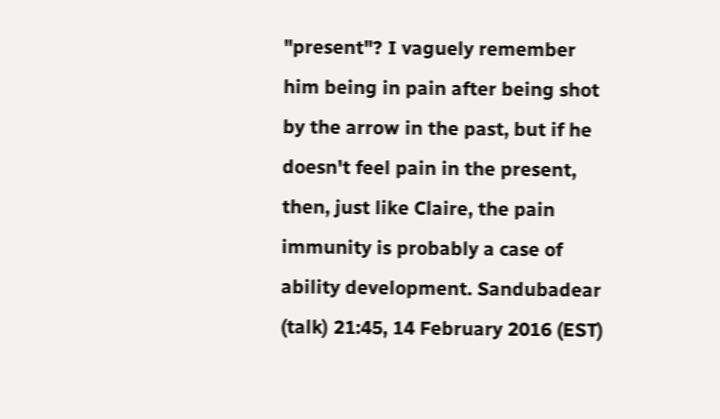"present"? I vaguely remember him being in pain after being shot by the arrow in the past, but if he doesn't feel pain in the present, then, just like Claire, the pain immunity is probably a case of ability development. Sandubadear (talk) 21:45, 14 February 2016 (EST)